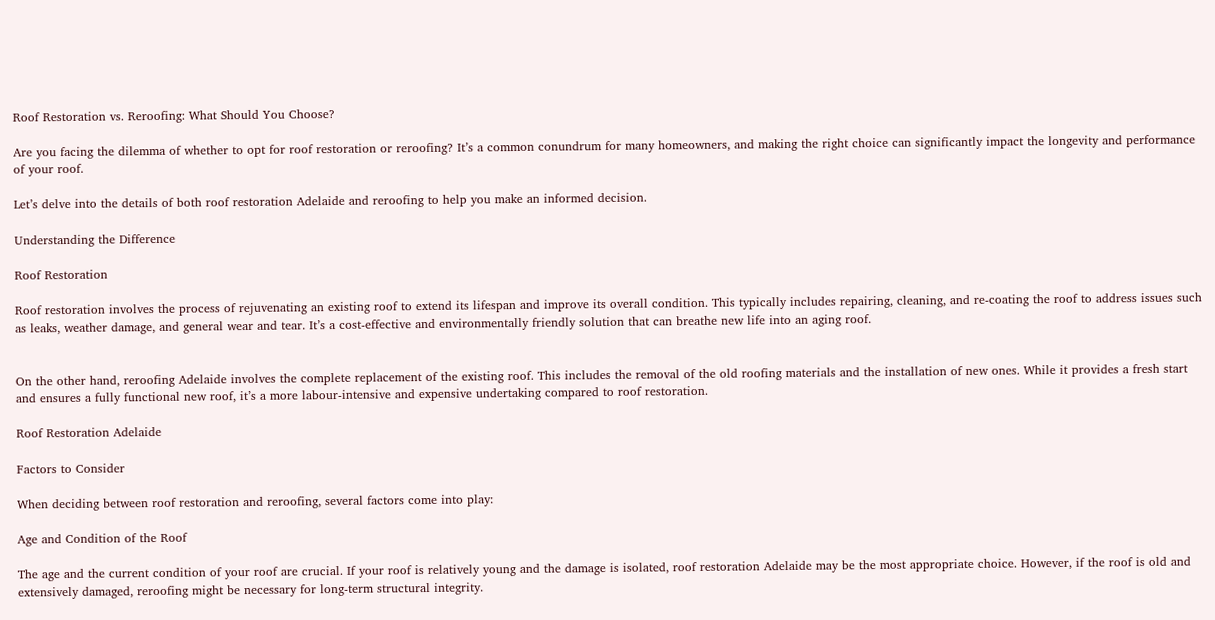Roof Restoration vs. Reroofing: What Should You Choose?

Are you facing the dilemma of whether to opt for roof restoration or reroofing? It’s a common conundrum for many homeowners, and making the right choice can significantly impact the longevity and performance of your roof.

Let’s delve into the details of both roof restoration Adelaide and reroofing to help you make an informed decision.

Understanding the Difference

Roof Restoration

Roof restoration involves the process of rejuvenating an existing roof to extend its lifespan and improve its overall condition. This typically includes repairing, cleaning, and re-coating the roof to address issues such as leaks, weather damage, and general wear and tear. It’s a cost-effective and environmentally friendly solution that can breathe new life into an aging roof.


On the other hand, reroofing Adelaide involves the complete replacement of the existing roof. This includes the removal of the old roofing materials and the installation of new ones. While it provides a fresh start and ensures a fully functional new roof, it’s a more labour-intensive and expensive undertaking compared to roof restoration.

Roof Restoration Adelaide

Factors to Consider

When deciding between roof restoration and reroofing, several factors come into play:

Age and Condition of the Roof

The age and the current condition of your roof are crucial. If your roof is relatively young and the damage is isolated, roof restoration Adelaide may be the most appropriate choice. However, if the roof is old and extensively damaged, reroofing might be necessary for long-term structural integrity.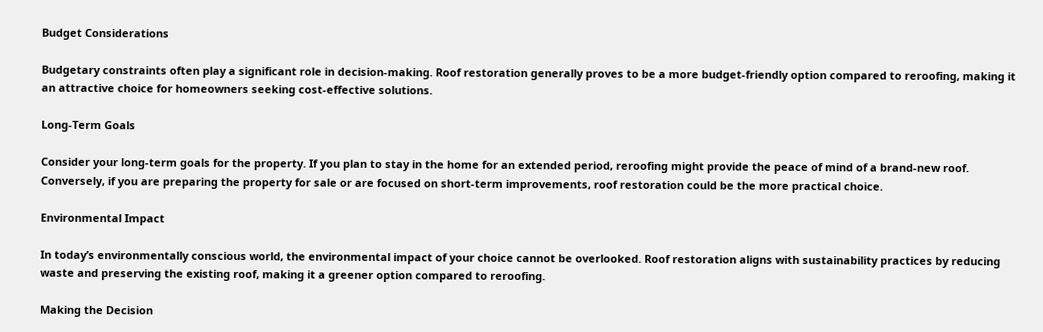Budget Considerations

Budgetary constraints often play a significant role in decision-making. Roof restoration generally proves to be a more budget-friendly option compared to reroofing, making it an attractive choice for homeowners seeking cost-effective solutions.

Long-Term Goals

Consider your long-term goals for the property. If you plan to stay in the home for an extended period, reroofing might provide the peace of mind of a brand-new roof. Conversely, if you are preparing the property for sale or are focused on short-term improvements, roof restoration could be the more practical choice.

Environmental Impact

In today’s environmentally conscious world, the environmental impact of your choice cannot be overlooked. Roof restoration aligns with sustainability practices by reducing waste and preserving the existing roof, making it a greener option compared to reroofing.

Making the Decision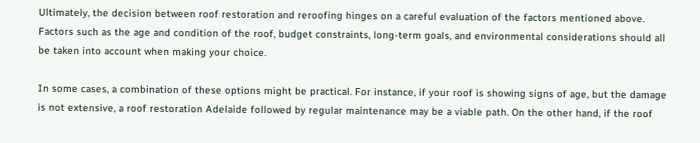Ultimately, the decision between roof restoration and reroofing hinges on a careful evaluation of the factors mentioned above. Factors such as the age and condition of the roof, budget constraints, long-term goals, and environmental considerations should all be taken into account when making your choice.

In some cases, a combination of these options might be practical. For instance, if your roof is showing signs of age, but the damage is not extensive, a roof restoration Adelaide followed by regular maintenance may be a viable path. On the other hand, if the roof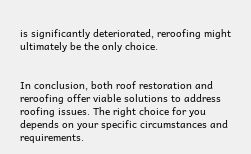is significantly deteriorated, reroofing might ultimately be the only choice.


In conclusion, both roof restoration and reroofing offer viable solutions to address roofing issues. The right choice for you depends on your specific circumstances and requirements.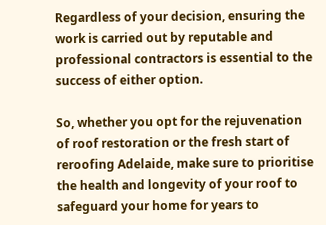Regardless of your decision, ensuring the work is carried out by reputable and professional contractors is essential to the success of either option.

So, whether you opt for the rejuvenation of roof restoration or the fresh start of reroofing Adelaide, make sure to prioritise the health and longevity of your roof to safeguard your home for years to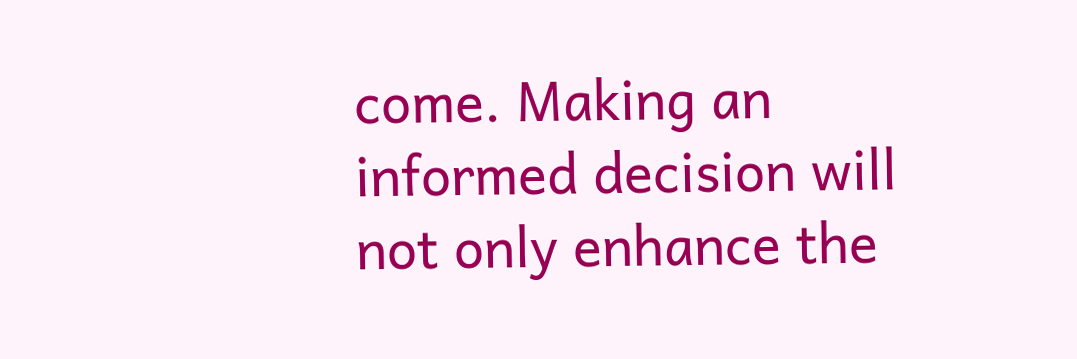come. Making an informed decision will not only enhance the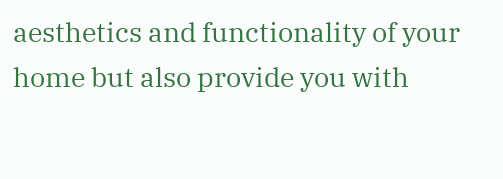aesthetics and functionality of your home but also provide you with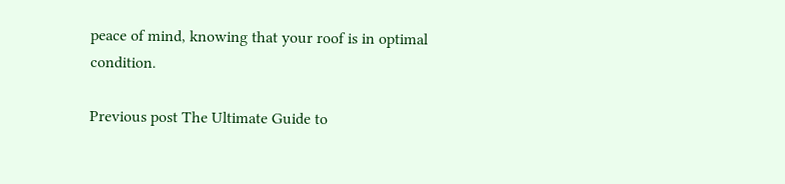peace of mind, knowing that your roof is in optimal condition.

Previous post The Ultimate Guide to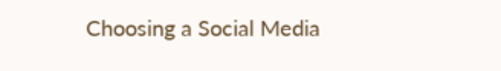Choosing a Social Media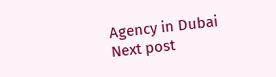Agency in Dubai
Next post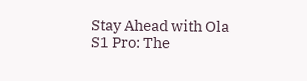Stay Ahead with Ola S1 Pro: The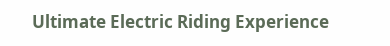Ultimate Electric Riding Experience